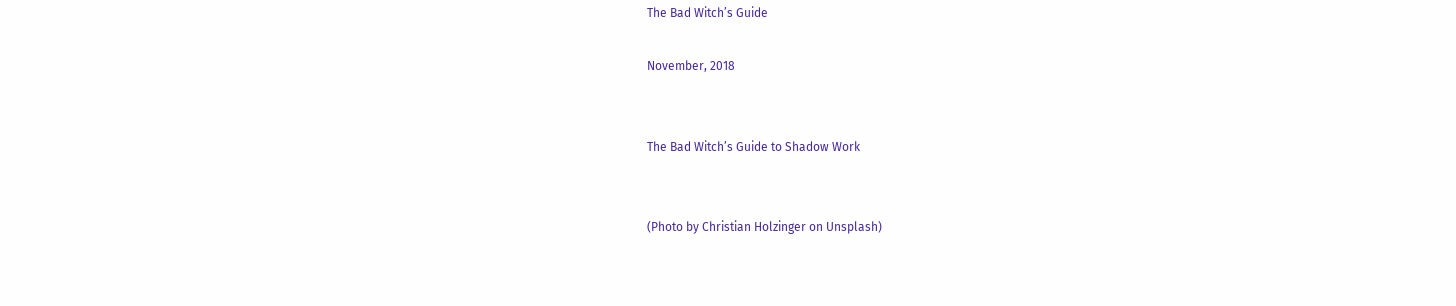The Bad Witch’s Guide

November, 2018


The Bad Witch’s Guide to Shadow Work


(Photo by Christian Holzinger on Unsplash)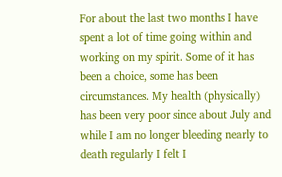For about the last two months I have spent a lot of time going within and working on my spirit. Some of it has been a choice, some has been circumstances. My health (physically) has been very poor since about July and while I am no longer bleeding nearly to death regularly I felt I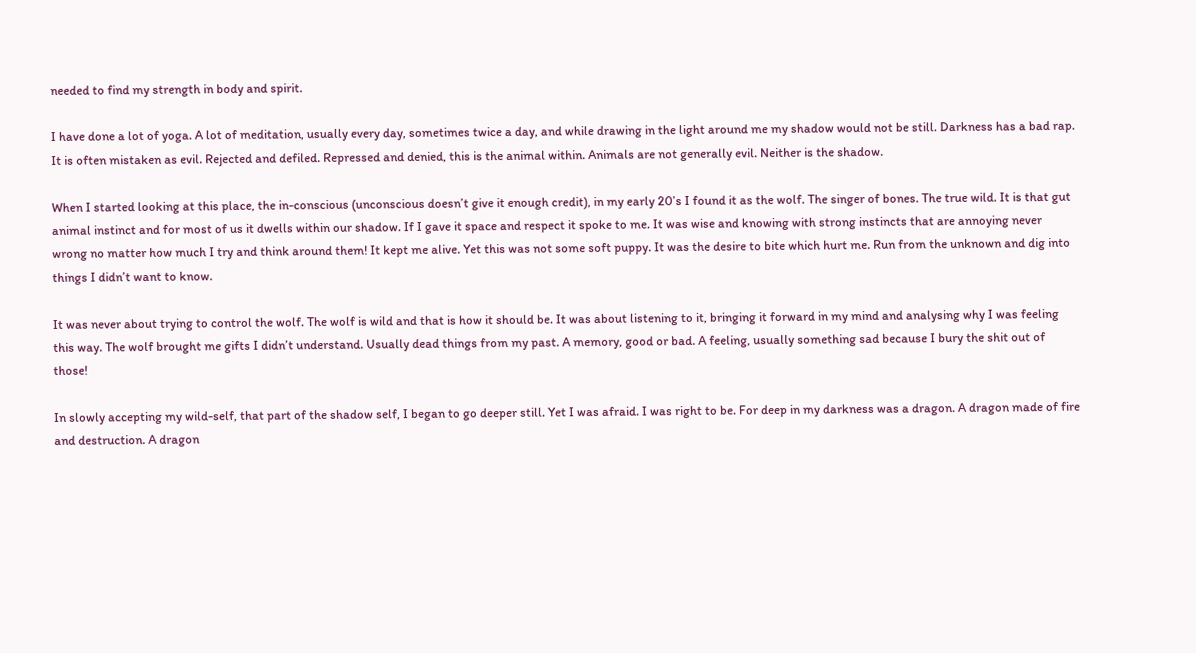needed to find my strength in body and spirit.

I have done a lot of yoga. A lot of meditation, usually every day, sometimes twice a day, and while drawing in the light around me my shadow would not be still. Darkness has a bad rap. It is often mistaken as evil. Rejected and defiled. Repressed and denied, this is the animal within. Animals are not generally evil. Neither is the shadow.

When I started looking at this place, the in-conscious (unconscious doesn’t give it enough credit), in my early 20’s I found it as the wolf. The singer of bones. The true wild. It is that gut animal instinct and for most of us it dwells within our shadow. If I gave it space and respect it spoke to me. It was wise and knowing with strong instincts that are annoying never wrong no matter how much I try and think around them! It kept me alive. Yet this was not some soft puppy. It was the desire to bite which hurt me. Run from the unknown and dig into things I didn’t want to know.

It was never about trying to control the wolf. The wolf is wild and that is how it should be. It was about listening to it, bringing it forward in my mind and analysing why I was feeling this way. The wolf brought me gifts I didn’t understand. Usually dead things from my past. A memory, good or bad. A feeling, usually something sad because I bury the shit out of those!

In slowly accepting my wild-self, that part of the shadow self, I began to go deeper still. Yet I was afraid. I was right to be. For deep in my darkness was a dragon. A dragon made of fire and destruction. A dragon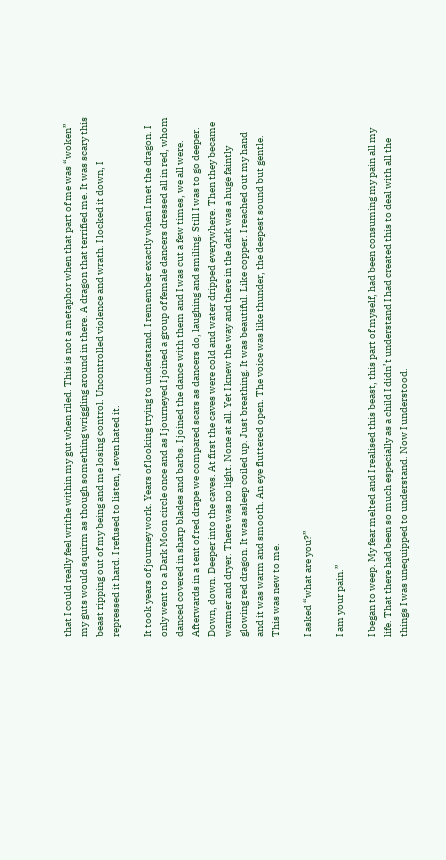that I could really feel writhe within my gut when riled. This is not a metaphor when that part of me was “woken” my guts would squirm as though something wriggling around in there. A dragon that terrified me. It was scary this beast ripping out of my being and me losing control. Uncontrolled violence and wrath. I locked it down, I repressed it hard. I refused to listen, I even hated it.

It took years of journey work. Years of looking trying to understand. I remember exactly when I met the dragon. I only went to a Dark Moon circle once and as I journeyed I joined a group of female dancers dressed all in red, whom danced covered in sharp blades and barbs. I joined the dance with them and I was cut a few times, we all were. Afterwards in a tent of red drape we compared scars as dancers do, laughing and smiling. Still I was to go deeper. Down, down. Deeper into the caves. At first the caves were cold and water dripped everywhere. Then they became warmer and dryer. There was no light. None at all. Yet I knew the way and there in the dark was a huge faintly glowing red dragon. It was asleep coiled up. Just breathing. It was beautiful. Like copper. I reached out my hand and it was warm and smooth. An eye fluttered open. The voice was like thunder, the deepest sound but gentle. This was new to me.

I asked “what are you?”

I am your pain.”

I began to weep. My fear melted and I realised this beast, this part of myself, had been consuming my pain all my life. That there had been so much especially as a child I didn’t understand I had created this to deal with all the things I was unequipped to understand. Now I understood.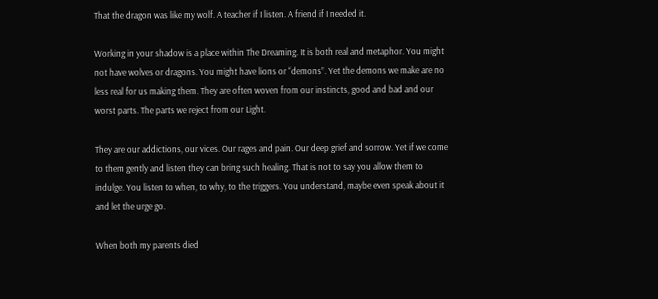That the dragon was like my wolf. A teacher if I listen. A friend if I needed it.

Working in your shadow is a place within The Dreaming. It is both real and metaphor. You might not have wolves or dragons. You might have lions or “demons”. Yet the demons we make are no less real for us making them. They are often woven from our instincts, good and bad and our worst parts. The parts we reject from our Light.

They are our addictions, our vices. Our rages and pain. Our deep grief and sorrow. Yet if we come to them gently and listen they can bring such healing. That is not to say you allow them to indulge. You listen to when, to why, to the triggers. You understand, maybe even speak about it and let the urge go.

When both my parents died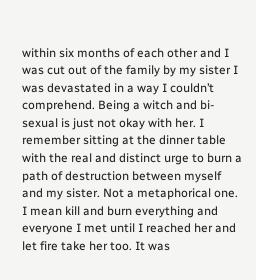within six months of each other and I was cut out of the family by my sister I was devastated in a way I couldn’t comprehend. Being a witch and bi-sexual is just not okay with her. I remember sitting at the dinner table with the real and distinct urge to burn a path of destruction between myself and my sister. Not a metaphorical one. I mean kill and burn everything and everyone I met until I reached her and let fire take her too. It was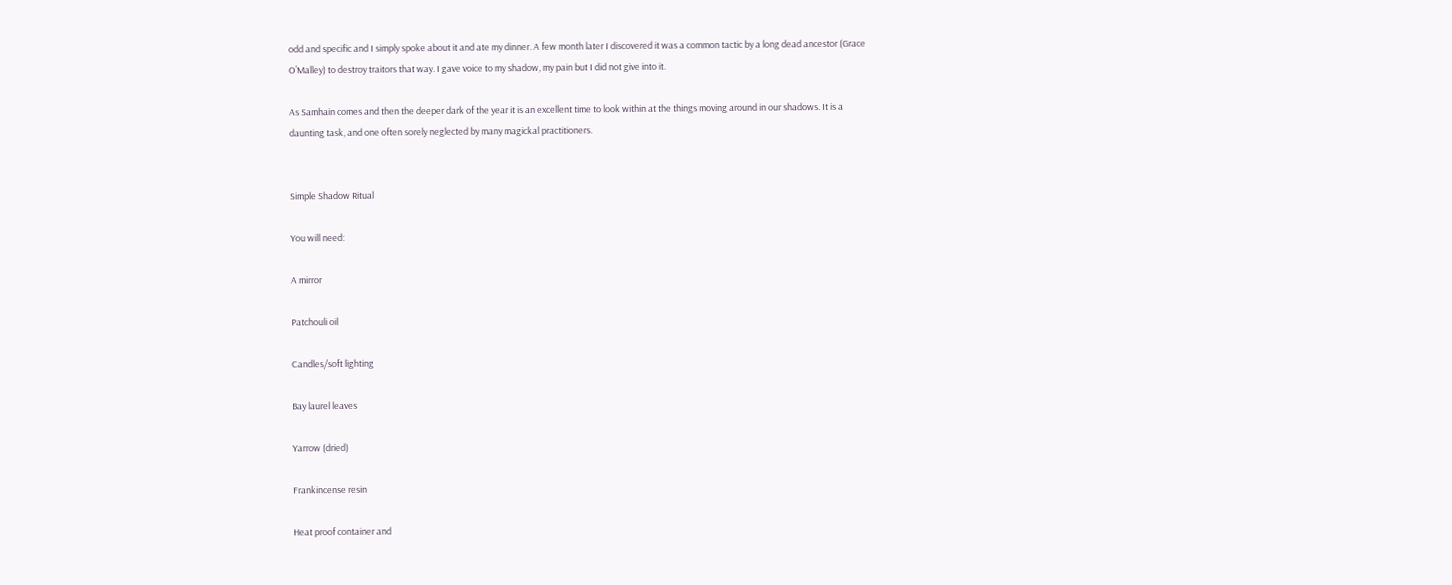odd and specific and I simply spoke about it and ate my dinner. A few month later I discovered it was a common tactic by a long dead ancestor (Grace O’Malley) to destroy traitors that way. I gave voice to my shadow, my pain but I did not give into it.

As Samhain comes and then the deeper dark of the year it is an excellent time to look within at the things moving around in our shadows. It is a daunting task, and one often sorely neglected by many magickal practitioners.


Simple Shadow Ritual

You will need:

A mirror

Patchouli oil

Candles/soft lighting

Bay laurel leaves

Yarrow (dried)

Frankincense resin

Heat proof container and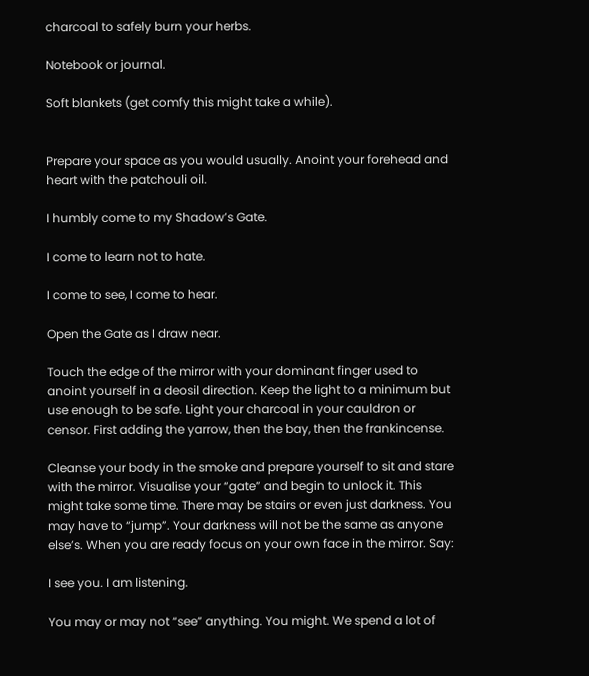charcoal to safely burn your herbs.

Notebook or journal.

Soft blankets (get comfy this might take a while).


Prepare your space as you would usually. Anoint your forehead and heart with the patchouli oil.

I humbly come to my Shadow’s Gate.

I come to learn not to hate.

I come to see, I come to hear.

Open the Gate as I draw near.

Touch the edge of the mirror with your dominant finger used to anoint yourself in a deosil direction. Keep the light to a minimum but use enough to be safe. Light your charcoal in your cauldron or censor. First adding the yarrow, then the bay, then the frankincense.

Cleanse your body in the smoke and prepare yourself to sit and stare with the mirror. Visualise your “gate” and begin to unlock it. This might take some time. There may be stairs or even just darkness. You may have to “jump”. Your darkness will not be the same as anyone else’s. When you are ready focus on your own face in the mirror. Say:

I see you. I am listening.

You may or may not “see” anything. You might. We spend a lot of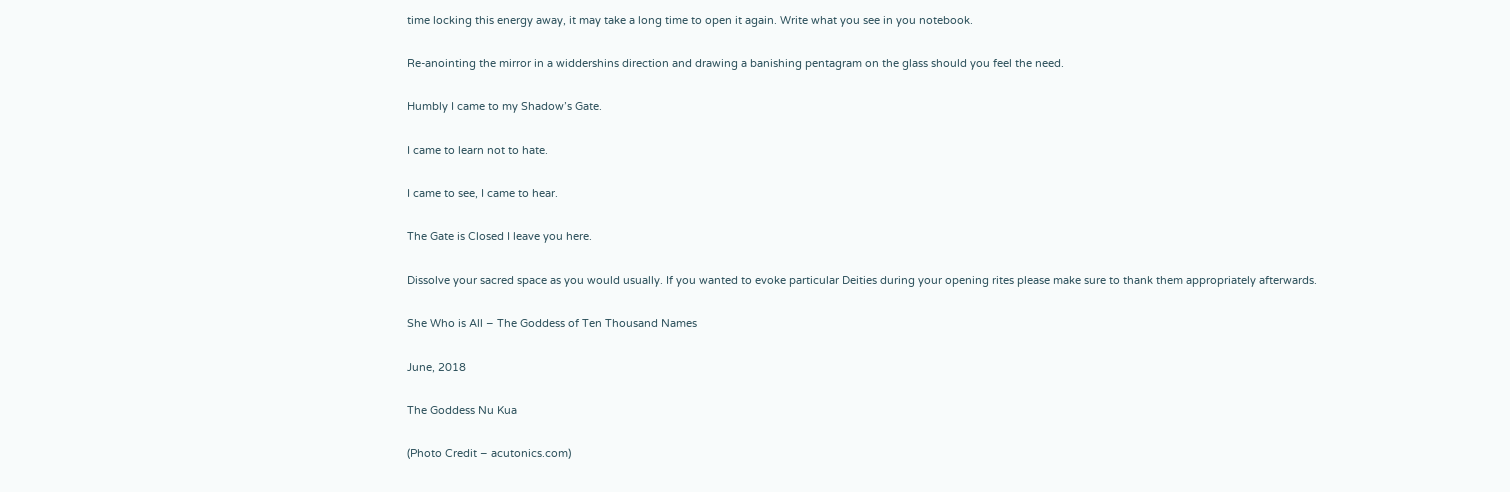time locking this energy away, it may take a long time to open it again. Write what you see in you notebook.

Re-anointing the mirror in a widdershins direction and drawing a banishing pentagram on the glass should you feel the need.

Humbly I came to my Shadow’s Gate.

I came to learn not to hate.

I came to see, I came to hear.

The Gate is Closed I leave you here.

Dissolve your sacred space as you would usually. If you wanted to evoke particular Deities during your opening rites please make sure to thank them appropriately afterwards.

She Who is All – The Goddess of Ten Thousand Names

June, 2018

The Goddess Nu Kua

(Photo Credit – acutonics.com)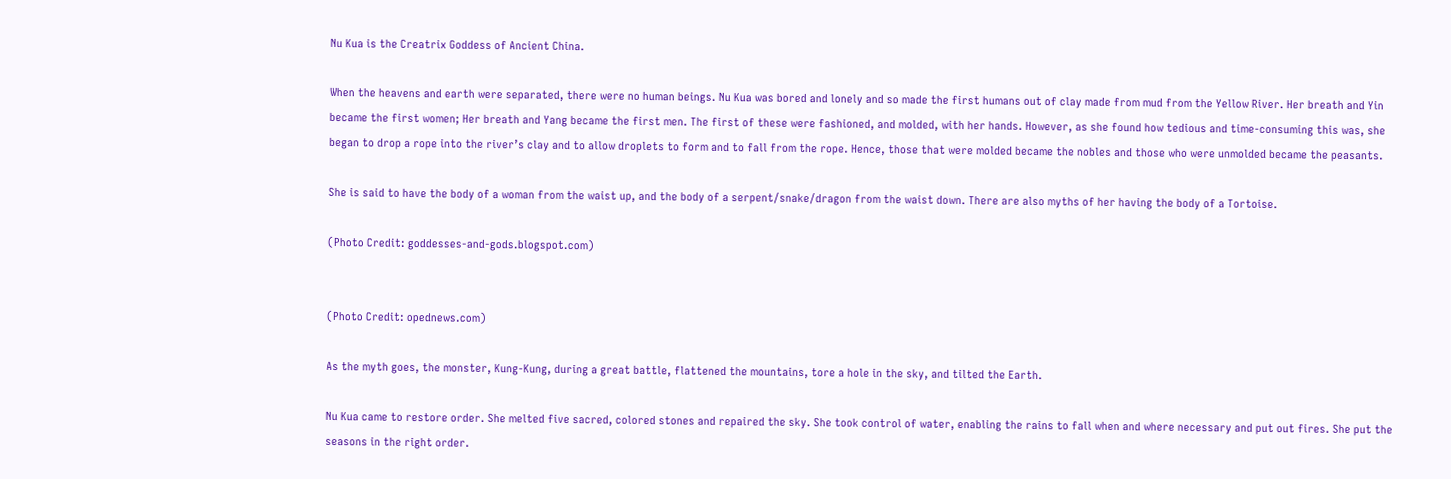Nu Kua is the Creatrix Goddess of Ancient China.

When the heavens and earth were separated, there were no human beings. Nu Kua was bored and lonely and so made the first humans out of clay made from mud from the Yellow River. Her breath and Yin became the first women; Her breath and Yang became the first men. The first of these were fashioned, and molded, with her hands. However, as she found how tedious and time-consuming this was, she began to drop a rope into the river’s clay and to allow droplets to form and to fall from the rope. Hence, those that were molded became the nobles and those who were unmolded became the peasants.

She is said to have the body of a woman from the waist up, and the body of a serpent/snake/dragon from the waist down. There are also myths of her having the body of a Tortoise.

(Photo Credit: goddesses-and-gods.blogspot.com)


(Photo Credit: opednews.com)

As the myth goes, the monster, Kung-Kung, during a great battle, flattened the mountains, tore a hole in the sky, and tilted the Earth.

Nu Kua came to restore order. She melted five sacred, colored stones and repaired the sky. She took control of water, enabling the rains to fall when and where necessary and put out fires. She put the seasons in the right order.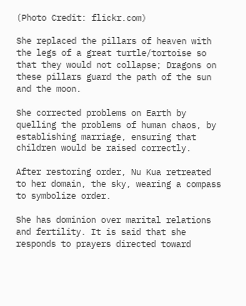(Photo Credit: flickr.com)

She replaced the pillars of heaven with the legs of a great turtle/tortoise so that they would not collapse; Dragons on these pillars guard the path of the sun and the moon.

She corrected problems on Earth by quelling the problems of human chaos, by establishing marriage, ensuring that children would be raised correctly.

After restoring order, Nu Kua retreated to her domain, the sky, wearing a compass to symbolize order.

She has dominion over marital relations and fertility. It is said that she responds to prayers directed toward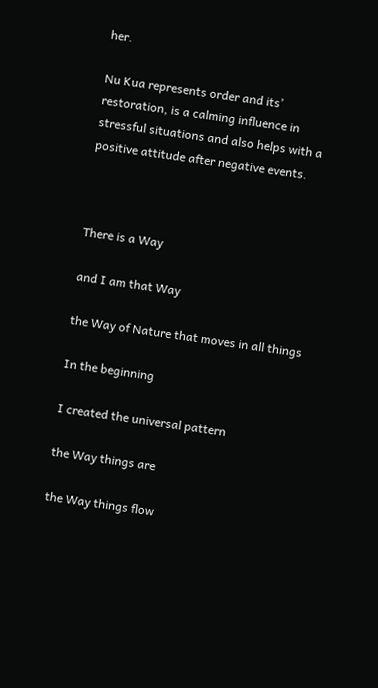her.

Nu Kua represents order and its’ restoration, is a calming influence in stressful situations and also helps with a positive attitude after negative events.



There is a Way

and I am that Way

the Way of Nature that moves in all things

In the beginning

I created the universal pattern

the Way things are

the Way things flow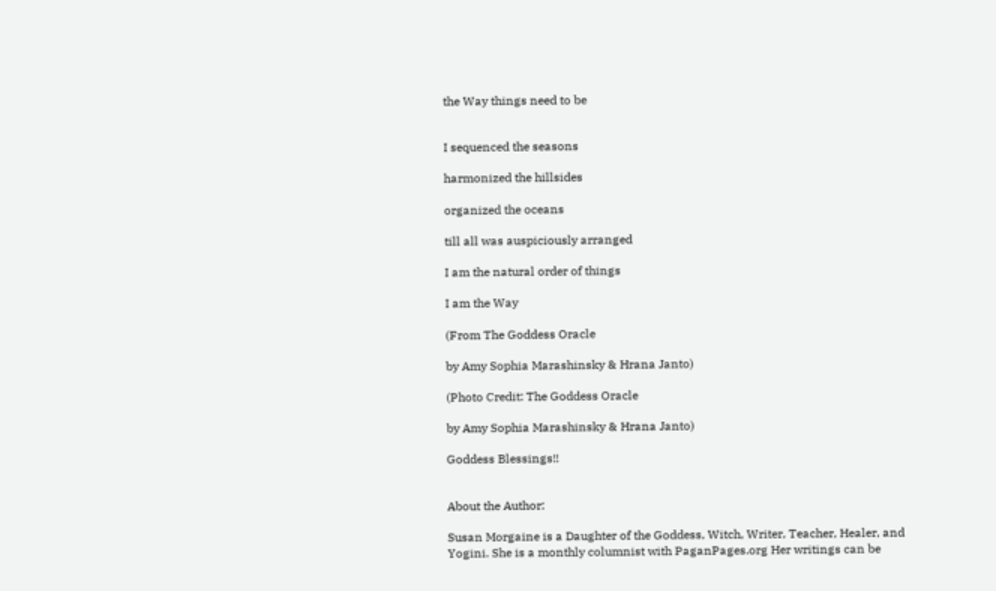the Way things need to be


I sequenced the seasons

harmonized the hillsides

organized the oceans

till all was auspiciously arranged

I am the natural order of things

I am the Way

(From The Goddess Oracle

by Amy Sophia Marashinsky & Hrana Janto)

(Photo Credit: The Goddess Oracle

by Amy Sophia Marashinsky & Hrana Janto)

Goddess Blessings!!


About the Author:

Susan Morgaine is a Daughter of the Goddess, Witch, Writer, Teacher, Healer, and Yogini. She is a monthly columnist with PaganPages.org Her writings can be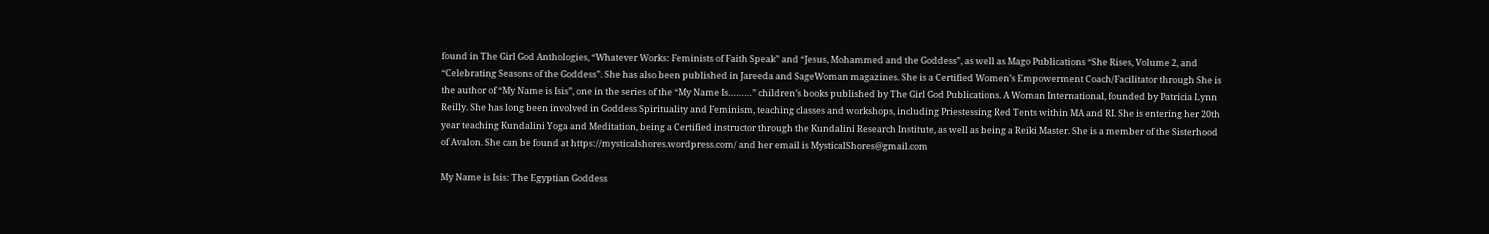found in The Girl God Anthologies, “Whatever Works: Feminists of Faith Speak” and “Jesus, Mohammed and the Goddess”, as well as Mago Publications “She Rises, Volume 2, and “Celebrating Seasons of the Goddess”. She has also been published in Jareeda and SageWoman magazines. She is a Certified Women’s Empowerment Coach/Facilitator through She is the author of “My Name is Isis”, one in the series of the “My Name Is………” children’s books published by The Girl God Publications. A Woman International, founded by Patricia Lynn Reilly. She has long been involved in Goddess Spirituality and Feminism, teaching classes and workshops, including Priestessing Red Tents within MA and RI. She is entering her 20th year teaching Kundalini Yoga and Meditation, being a Certified instructor through the Kundalini Research Institute, as well as being a Reiki Master. She is a member of the Sisterhood of Avalon. She can be found at https://mysticalshores.wordpress.com/ and her email is MysticalShores@gmail.com

My Name is Isis: The Egyptian Goddess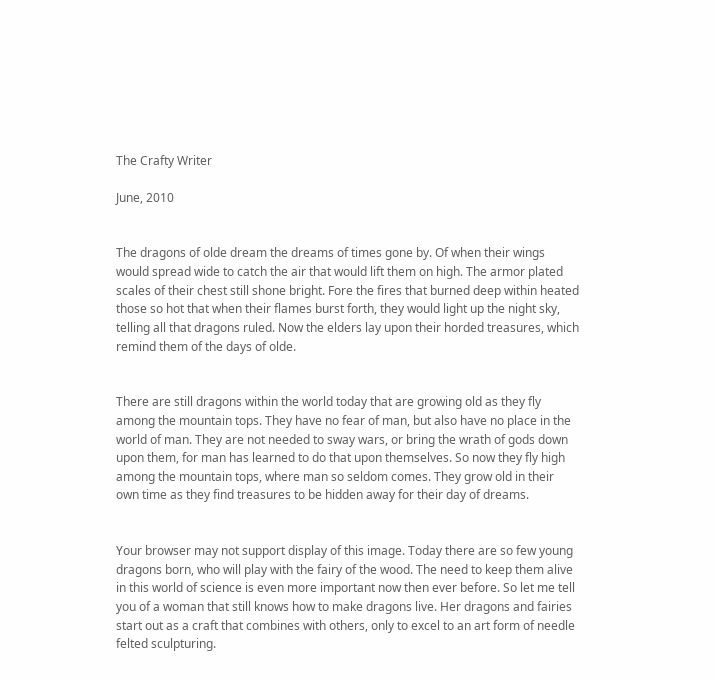The Crafty Writer

June, 2010


The dragons of olde dream the dreams of times gone by. Of when their wings would spread wide to catch the air that would lift them on high. The armor plated scales of their chest still shone bright. Fore the fires that burned deep within heated those so hot that when their flames burst forth, they would light up the night sky, telling all that dragons ruled. Now the elders lay upon their horded treasures, which remind them of the days of olde.


There are still dragons within the world today that are growing old as they fly among the mountain tops. They have no fear of man, but also have no place in the world of man. They are not needed to sway wars, or bring the wrath of gods down upon them, for man has learned to do that upon themselves. So now they fly high among the mountain tops, where man so seldom comes. They grow old in their own time as they find treasures to be hidden away for their day of dreams.


Your browser may not support display of this image. Today there are so few young dragons born, who will play with the fairy of the wood. The need to keep them alive in this world of science is even more important now then ever before. So let me tell you of a woman that still knows how to make dragons live. Her dragons and fairies start out as a craft that combines with others, only to excel to an art form of needle felted sculpturing.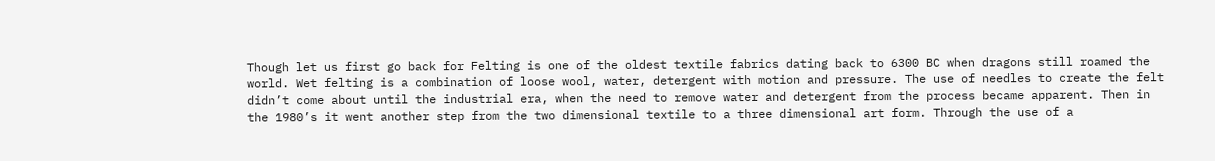Though let us first go back for Felting is one of the oldest textile fabrics dating back to 6300 BC when dragons still roamed the world. Wet felting is a combination of loose wool, water, detergent with motion and pressure. The use of needles to create the felt didn’t come about until the industrial era, when the need to remove water and detergent from the process became apparent. Then in the 1980’s it went another step from the two dimensional textile to a three dimensional art form. Through the use of a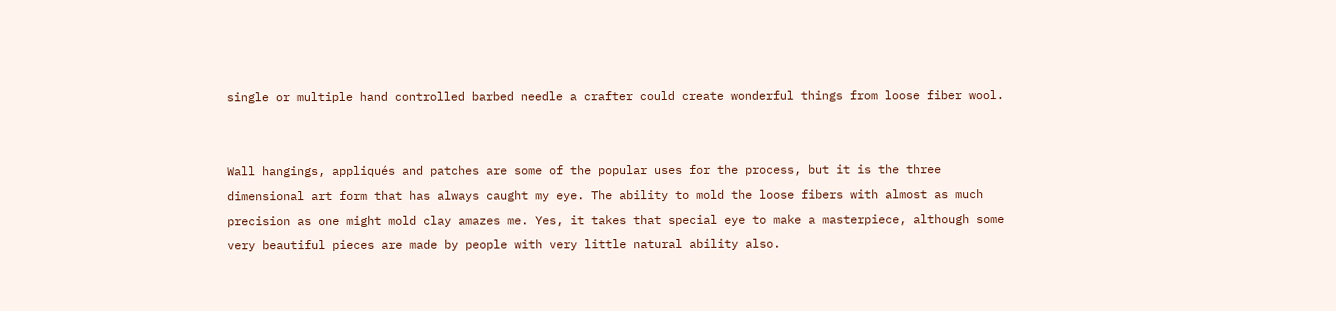single or multiple hand controlled barbed needle a crafter could create wonderful things from loose fiber wool.


Wall hangings, appliqués and patches are some of the popular uses for the process, but it is the three dimensional art form that has always caught my eye. The ability to mold the loose fibers with almost as much precision as one might mold clay amazes me. Yes, it takes that special eye to make a masterpiece, although some very beautiful pieces are made by people with very little natural ability also.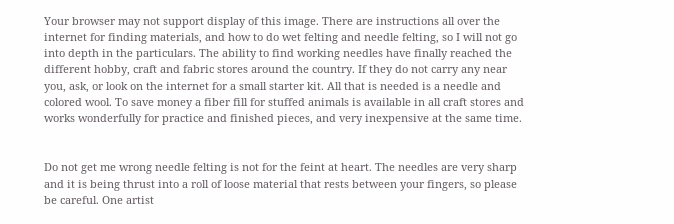Your browser may not support display of this image. There are instructions all over the internet for finding materials, and how to do wet felting and needle felting, so I will not go into depth in the particulars. The ability to find working needles have finally reached the different hobby, craft and fabric stores around the country. If they do not carry any near you, ask, or look on the internet for a small starter kit. All that is needed is a needle and colored wool. To save money a fiber fill for stuffed animals is available in all craft stores and works wonderfully for practice and finished pieces, and very inexpensive at the same time.


Do not get me wrong needle felting is not for the feint at heart. The needles are very sharp and it is being thrust into a roll of loose material that rests between your fingers, so please be careful. One artist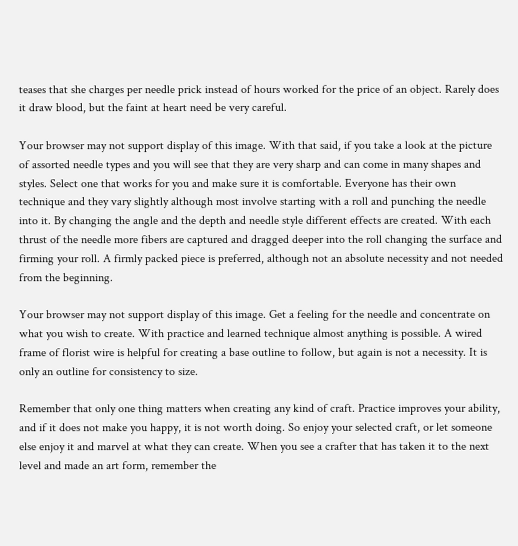teases that she charges per needle prick instead of hours worked for the price of an object. Rarely does it draw blood, but the faint at heart need be very careful.

Your browser may not support display of this image. With that said, if you take a look at the picture of assorted needle types and you will see that they are very sharp and can come in many shapes and styles. Select one that works for you and make sure it is comfortable. Everyone has their own technique and they vary slightly although most involve starting with a roll and punching the needle into it. By changing the angle and the depth and needle style different effects are created. With each thrust of the needle more fibers are captured and dragged deeper into the roll changing the surface and firming your roll. A firmly packed piece is preferred, although not an absolute necessity and not needed from the beginning.

Your browser may not support display of this image. Get a feeling for the needle and concentrate on what you wish to create. With practice and learned technique almost anything is possible. A wired frame of florist wire is helpful for creating a base outline to follow, but again is not a necessity. It is only an outline for consistency to size.

Remember that only one thing matters when creating any kind of craft. Practice improves your ability, and if it does not make you happy, it is not worth doing. So enjoy your selected craft, or let someone else enjoy it and marvel at what they can create. When you see a crafter that has taken it to the next level and made an art form, remember the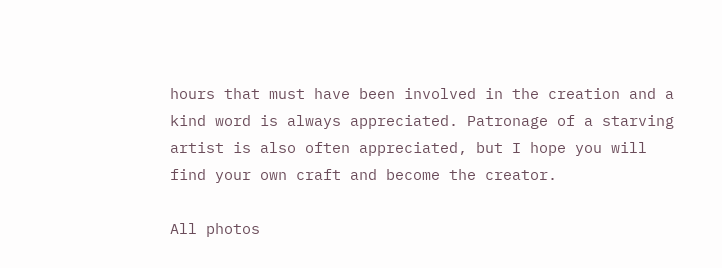hours that must have been involved in the creation and a kind word is always appreciated. Patronage of a starving artist is also often appreciated, but I hope you will find your own craft and become the creator.

All photos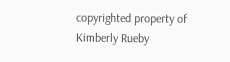copyrighted property of Kimberly Rueby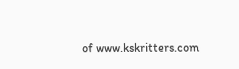of www.kskritters.com